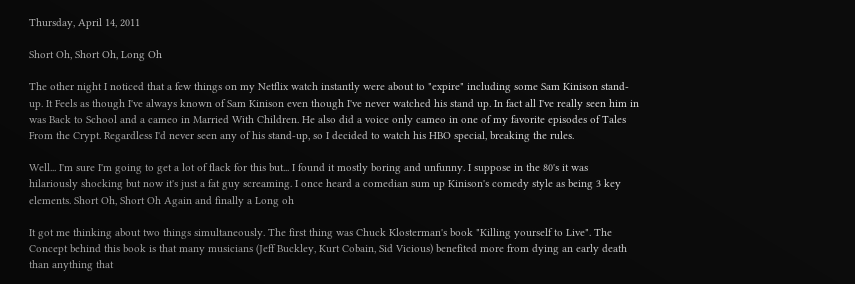Thursday, April 14, 2011

Short Oh, Short Oh, Long Oh

The other night I noticed that a few things on my Netflix watch instantly were about to "expire" including some Sam Kinison stand-up. It Feels as though I've always known of Sam Kinison even though I've never watched his stand up. In fact all I've really seen him in was Back to School and a cameo in Married With Children. He also did a voice only cameo in one of my favorite episodes of Tales From the Crypt. Regardless I'd never seen any of his stand-up, so I decided to watch his HBO special, breaking the rules.

Well... I'm sure I'm going to get a lot of flack for this but... I found it mostly boring and unfunny. I suppose in the 80's it was hilariously shocking but now it's just a fat guy screaming. I once heard a comedian sum up Kinison's comedy style as being 3 key elements. Short Oh, Short Oh Again and finally a Long oh

It got me thinking about two things simultaneously. The first thing was Chuck Klosterman's book "Killing yourself to Live". The Concept behind this book is that many musicians (Jeff Buckley, Kurt Cobain, Sid Vicious) benefited more from dying an early death than anything that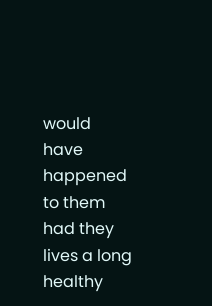would have happened to them had they lives a long healthy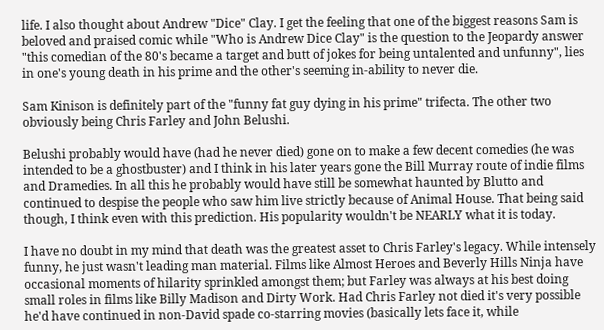life. I also thought about Andrew "Dice" Clay. I get the feeling that one of the biggest reasons Sam is beloved and praised comic while "Who is Andrew Dice Clay" is the question to the Jeopardy answer "this comedian of the 80's became a target and butt of jokes for being untalented and unfunny", lies in one's young death in his prime and the other's seeming in-ability to never die.

Sam Kinison is definitely part of the "funny fat guy dying in his prime" trifecta. The other two obviously being Chris Farley and John Belushi.

Belushi probably would have (had he never died) gone on to make a few decent comedies (he was intended to be a ghostbuster) and I think in his later years gone the Bill Murray route of indie films and Dramedies. In all this he probably would have still be somewhat haunted by Blutto and continued to despise the people who saw him live strictly because of Animal House. That being said though, I think even with this prediction. His popularity wouldn't be NEARLY what it is today.

I have no doubt in my mind that death was the greatest asset to Chris Farley's legacy. While intensely funny, he just wasn't leading man material. Films like Almost Heroes and Beverly Hills Ninja have occasional moments of hilarity sprinkled amongst them; but Farley was always at his best doing small roles in films like Billy Madison and Dirty Work. Had Chris Farley not died it's very possible he'd have continued in non-David spade co-starring movies (basically lets face it, while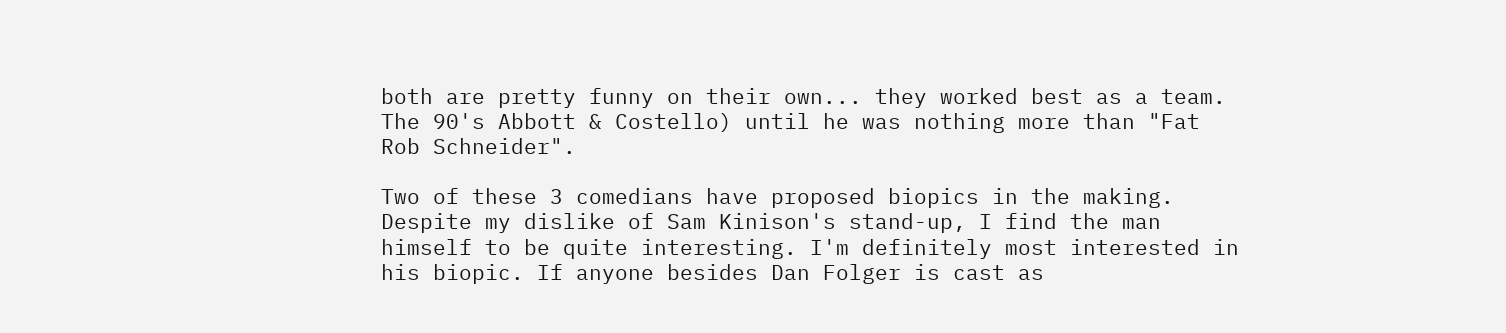both are pretty funny on their own... they worked best as a team. The 90's Abbott & Costello) until he was nothing more than "Fat Rob Schneider".

Two of these 3 comedians have proposed biopics in the making. Despite my dislike of Sam Kinison's stand-up, I find the man himself to be quite interesting. I'm definitely most interested in his biopic. If anyone besides Dan Folger is cast as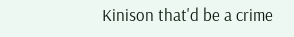Kinison that'd be a crime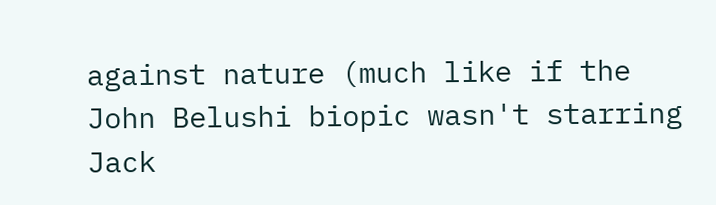against nature (much like if the John Belushi biopic wasn't starring Jack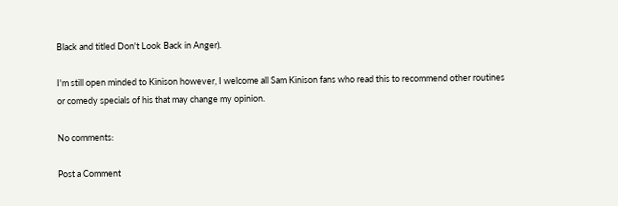Black and titled Don't Look Back in Anger).

I'm still open minded to Kinison however, I welcome all Sam Kinison fans who read this to recommend other routines or comedy specials of his that may change my opinion.

No comments:

Post a Comment